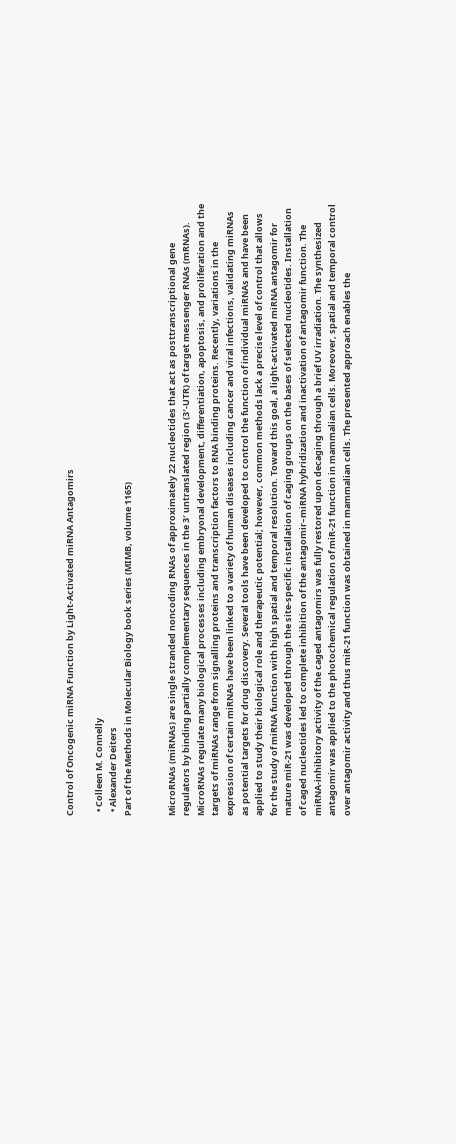Control of Oncogenic miRNA Function by Light-Activated miRNA Antagomirs

  • Colleen M. Connelly
  • Alexander Deiters
Part of the Methods in Molecular Biology book series (MIMB, volume 1165)


MicroRNAs (miRNAs) are single stranded noncoding RNAs of approximately 22 nucleotides that act as posttranscriptional gene regulators by binding partially complementary sequences in the 3′ untranslated region (3′-UTR) of target messenger RNAs (mRNAs). MicroRNAs regulate many biological processes including embryonal development, differentiation, apoptosis, and proliferation and the targets of miRNAs range from signalling proteins and transcription factors to RNA binding proteins. Recently, variations in the expression of certain miRNAs have been linked to a variety of human diseases including cancer and viral infections, validating miRNAs as potential targets for drug discovery. Several tools have been developed to control the function of individual miRNAs and have been applied to study their biological role and therapeutic potential; however, common methods lack a precise level of control that allows for the study of miRNA function with high spatial and temporal resolution. Toward this goal, a light-activated miRNA antagomir for mature miR-21 was developed through the site-specific installation of caging groups on the bases of selected nucleotides. Installation of caged nucleotides led to complete inhibition of the antagomir–miRNA hybridization and inactivation of antagomir function. The miRNA-inhibitory activity of the caged antagomirs was fully restored upon decaging through a brief UV irradiation. The synthesized antagomir was applied to the photochemical regulation of miR-21 function in mammalian cells. Moreover, spatial and temporal control over antagomir activity and thus miR-21 function was obtained in mammalian cells. The presented approach enables the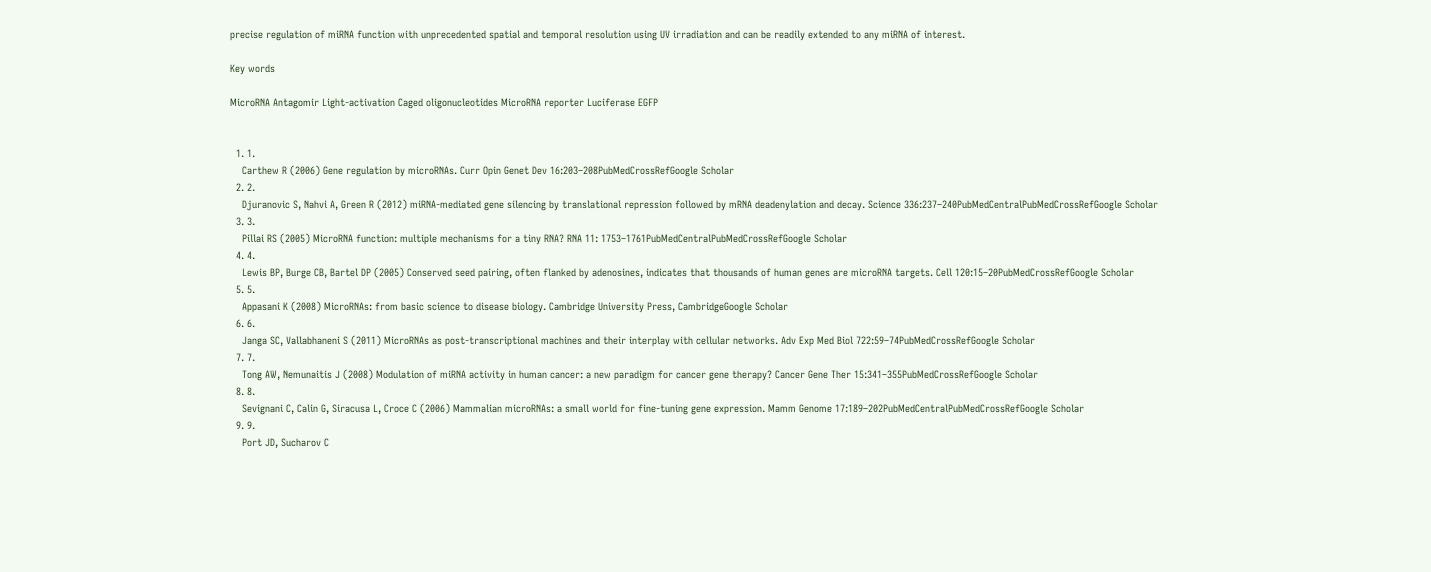precise regulation of miRNA function with unprecedented spatial and temporal resolution using UV irradiation and can be readily extended to any miRNA of interest.

Key words

MicroRNA Antagomir Light-activation Caged oligonucleotides MicroRNA reporter Luciferase EGFP


  1. 1.
    Carthew R (2006) Gene regulation by microRNAs. Curr Opin Genet Dev 16:203–208PubMedCrossRefGoogle Scholar
  2. 2.
    Djuranovic S, Nahvi A, Green R (2012) miRNA-mediated gene silencing by translational repression followed by mRNA deadenylation and decay. Science 336:237–240PubMedCentralPubMedCrossRefGoogle Scholar
  3. 3.
    Pillai RS (2005) MicroRNA function: multiple mechanisms for a tiny RNA? RNA 11: 1753–1761PubMedCentralPubMedCrossRefGoogle Scholar
  4. 4.
    Lewis BP, Burge CB, Bartel DP (2005) Conserved seed pairing, often flanked by adenosines, indicates that thousands of human genes are microRNA targets. Cell 120:15–20PubMedCrossRefGoogle Scholar
  5. 5.
    Appasani K (2008) MicroRNAs: from basic science to disease biology. Cambridge University Press, CambridgeGoogle Scholar
  6. 6.
    Janga SC, Vallabhaneni S (2011) MicroRNAs as post-transcriptional machines and their interplay with cellular networks. Adv Exp Med Biol 722:59–74PubMedCrossRefGoogle Scholar
  7. 7.
    Tong AW, Nemunaitis J (2008) Modulation of miRNA activity in human cancer: a new paradigm for cancer gene therapy? Cancer Gene Ther 15:341–355PubMedCrossRefGoogle Scholar
  8. 8.
    Sevignani C, Calin G, Siracusa L, Croce C (2006) Mammalian microRNAs: a small world for fine-tuning gene expression. Mamm Genome 17:189–202PubMedCentralPubMedCrossRefGoogle Scholar
  9. 9.
    Port JD, Sucharov C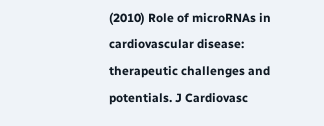(2010) Role of microRNAs in cardiovascular disease: therapeutic challenges and potentials. J Cardiovasc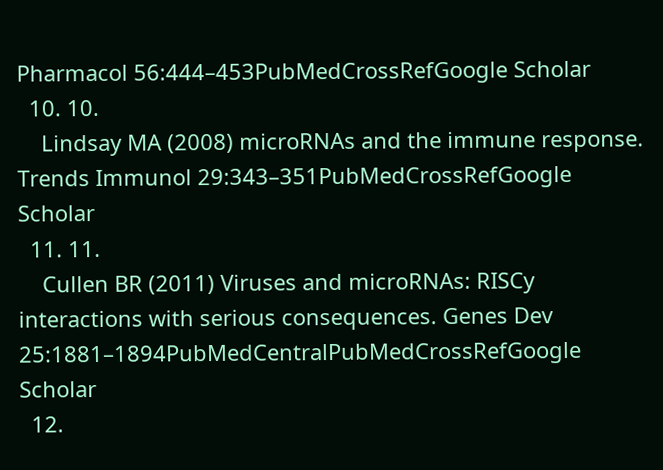Pharmacol 56:444–453PubMedCrossRefGoogle Scholar
  10. 10.
    Lindsay MA (2008) microRNAs and the immune response. Trends Immunol 29:343–351PubMedCrossRefGoogle Scholar
  11. 11.
    Cullen BR (2011) Viruses and microRNAs: RISCy interactions with serious consequences. Genes Dev 25:1881–1894PubMedCentralPubMedCrossRefGoogle Scholar
  12.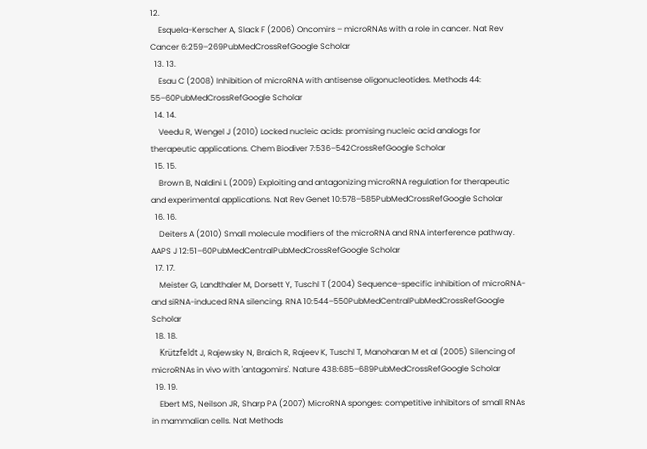12.
    Esquela-Kerscher A, Slack F (2006) Oncomirs – microRNAs with a role in cancer. Nat Rev Cancer 6:259–269PubMedCrossRefGoogle Scholar
  13. 13.
    Esau C (2008) Inhibition of microRNA with antisense oligonucleotides. Methods 44: 55–60PubMedCrossRefGoogle Scholar
  14. 14.
    Veedu R, Wengel J (2010) Locked nucleic acids: promising nucleic acid analogs for therapeutic applications. Chem Biodiver 7:536–542CrossRefGoogle Scholar
  15. 15.
    Brown B, Naldini L (2009) Exploiting and antagonizing microRNA regulation for therapeutic and experimental applications. Nat Rev Genet 10:578–585PubMedCrossRefGoogle Scholar
  16. 16.
    Deiters A (2010) Small molecule modifiers of the microRNA and RNA interference pathway. AAPS J 12:51–60PubMedCentralPubMedCrossRefGoogle Scholar
  17. 17.
    Meister G, Landthaler M, Dorsett Y, Tuschl T (2004) Sequence-specific inhibition of microRNA- and siRNA-induced RNA silencing. RNA 10:544–550PubMedCentralPubMedCrossRefGoogle Scholar
  18. 18.
    Krützfeldt J, Rajewsky N, Braich R, Rajeev K, Tuschl T, Manoharan M et al (2005) Silencing of microRNAs in vivo with 'antagomirs'. Nature 438:685–689PubMedCrossRefGoogle Scholar
  19. 19.
    Ebert MS, Neilson JR, Sharp PA (2007) MicroRNA sponges: competitive inhibitors of small RNAs in mammalian cells. Nat Methods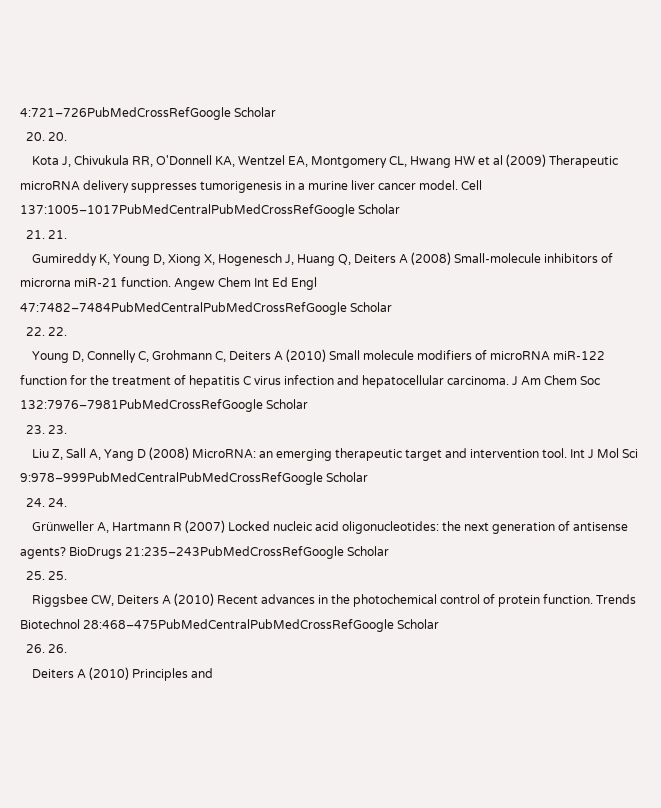4:721–726PubMedCrossRefGoogle Scholar
  20. 20.
    Kota J, Chivukula RR, O'Donnell KA, Wentzel EA, Montgomery CL, Hwang HW et al (2009) Therapeutic microRNA delivery suppresses tumorigenesis in a murine liver cancer model. Cell 137:1005–1017PubMedCentralPubMedCrossRefGoogle Scholar
  21. 21.
    Gumireddy K, Young D, Xiong X, Hogenesch J, Huang Q, Deiters A (2008) Small-molecule inhibitors of microrna miR-21 function. Angew Chem Int Ed Engl 47:7482–7484PubMedCentralPubMedCrossRefGoogle Scholar
  22. 22.
    Young D, Connelly C, Grohmann C, Deiters A (2010) Small molecule modifiers of microRNA miR-122 function for the treatment of hepatitis C virus infection and hepatocellular carcinoma. J Am Chem Soc 132:7976–7981PubMedCrossRefGoogle Scholar
  23. 23.
    Liu Z, Sall A, Yang D (2008) MicroRNA: an emerging therapeutic target and intervention tool. Int J Mol Sci 9:978–999PubMedCentralPubMedCrossRefGoogle Scholar
  24. 24.
    Grünweller A, Hartmann R (2007) Locked nucleic acid oligonucleotides: the next generation of antisense agents? BioDrugs 21:235–243PubMedCrossRefGoogle Scholar
  25. 25.
    Riggsbee CW, Deiters A (2010) Recent advances in the photochemical control of protein function. Trends Biotechnol 28:468–475PubMedCentralPubMedCrossRefGoogle Scholar
  26. 26.
    Deiters A (2010) Principles and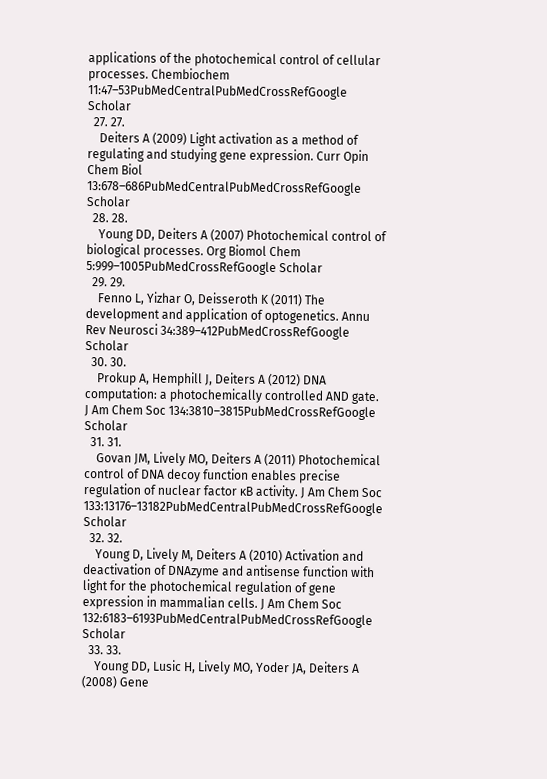applications of the photochemical control of cellular processes. Chembiochem 11:47–53PubMedCentralPubMedCrossRefGoogle Scholar
  27. 27.
    Deiters A (2009) Light activation as a method of regulating and studying gene expression. Curr Opin Chem Biol 13:678–686PubMedCentralPubMedCrossRefGoogle Scholar
  28. 28.
    Young DD, Deiters A (2007) Photochemical control of biological processes. Org Biomol Chem 5:999–1005PubMedCrossRefGoogle Scholar
  29. 29.
    Fenno L, Yizhar O, Deisseroth K (2011) The development and application of optogenetics. Annu Rev Neurosci 34:389–412PubMedCrossRefGoogle Scholar
  30. 30.
    Prokup A, Hemphill J, Deiters A (2012) DNA computation: a photochemically controlled AND gate. J Am Chem Soc 134:3810–3815PubMedCrossRefGoogle Scholar
  31. 31.
    Govan JM, Lively MO, Deiters A (2011) Photochemical control of DNA decoy function enables precise regulation of nuclear factor κB activity. J Am Chem Soc 133:13176–13182PubMedCentralPubMedCrossRefGoogle Scholar
  32. 32.
    Young D, Lively M, Deiters A (2010) Activation and deactivation of DNAzyme and antisense function with light for the photochemical regulation of gene expression in mammalian cells. J Am Chem Soc 132:6183–6193PubMedCentralPubMedCrossRefGoogle Scholar
  33. 33.
    Young DD, Lusic H, Lively MO, Yoder JA, Deiters A (2008) Gene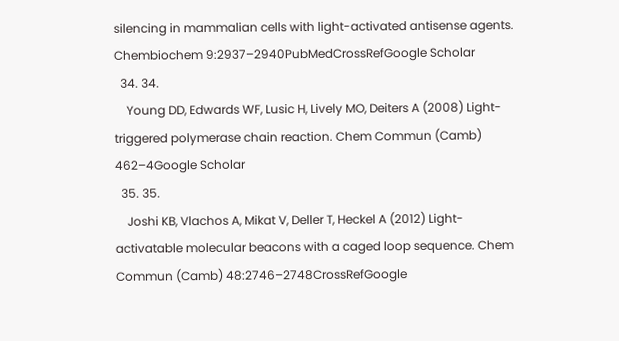silencing in mammalian cells with light-activated antisense agents. Chembiochem 9:2937–2940PubMedCrossRefGoogle Scholar
  34. 34.
    Young DD, Edwards WF, Lusic H, Lively MO, Deiters A (2008) Light-triggered polymerase chain reaction. Chem Commun (Camb) 462–4Google Scholar
  35. 35.
    Joshi KB, Vlachos A, Mikat V, Deller T, Heckel A (2012) Light-activatable molecular beacons with a caged loop sequence. Chem Commun (Camb) 48:2746–2748CrossRefGoogle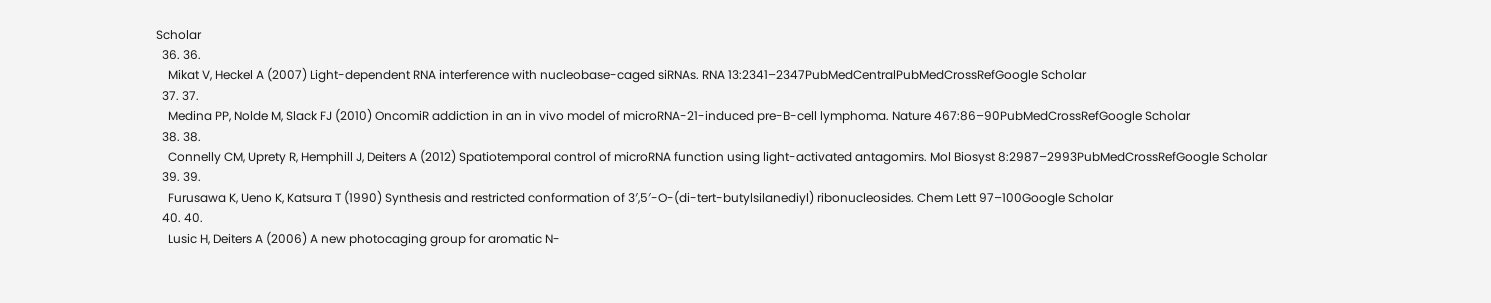Scholar
  36. 36.
    Mikat V, Heckel A (2007) Light-dependent RNA interference with nucleobase-caged siRNAs. RNA 13:2341–2347PubMedCentralPubMedCrossRefGoogle Scholar
  37. 37.
    Medina PP, Nolde M, Slack FJ (2010) OncomiR addiction in an in vivo model of microRNA-21-induced pre-B-cell lymphoma. Nature 467:86–90PubMedCrossRefGoogle Scholar
  38. 38.
    Connelly CM, Uprety R, Hemphill J, Deiters A (2012) Spatiotemporal control of microRNA function using light-activated antagomirs. Mol Biosyst 8:2987–2993PubMedCrossRefGoogle Scholar
  39. 39.
    Furusawa K, Ueno K, Katsura T (1990) Synthesis and restricted conformation of 3′,5′-O-(di-tert-butylsilanediyl) ribonucleosides. Chem Lett 97–100Google Scholar
  40. 40.
    Lusic H, Deiters A (2006) A new photocaging group for aromatic N-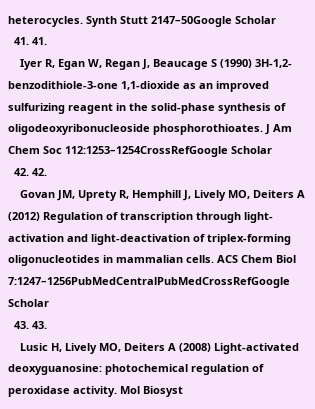heterocycles. Synth Stutt 2147–50Google Scholar
  41. 41.
    Iyer R, Egan W, Regan J, Beaucage S (1990) 3H-1,2-benzodithiole-3-one 1,1-dioxide as an improved sulfurizing reagent in the solid-phase synthesis of oligodeoxyribonucleoside phosphorothioates. J Am Chem Soc 112:1253–1254CrossRefGoogle Scholar
  42. 42.
    Govan JM, Uprety R, Hemphill J, Lively MO, Deiters A (2012) Regulation of transcription through light-activation and light-deactivation of triplex-forming oligonucleotides in mammalian cells. ACS Chem Biol 7:1247–1256PubMedCentralPubMedCrossRefGoogle Scholar
  43. 43.
    Lusic H, Lively MO, Deiters A (2008) Light-activated deoxyguanosine: photochemical regulation of peroxidase activity. Mol Biosyst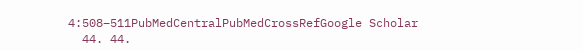4:508–511PubMedCentralPubMedCrossRefGoogle Scholar
  44. 44.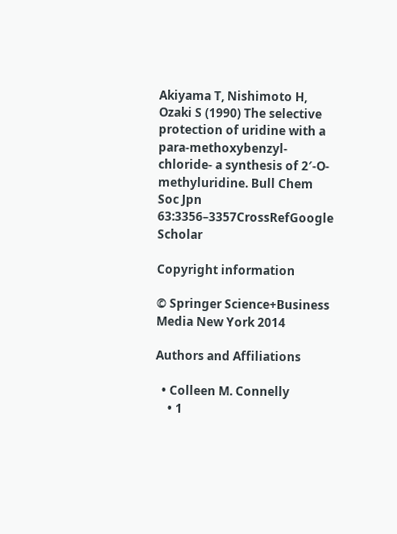Akiyama T, Nishimoto H, Ozaki S (1990) The selective protection of uridine with a para-methoxybenzyl-chloride- a synthesis of 2′-O-methyluridine. Bull Chem Soc Jpn 63:3356–3357CrossRefGoogle Scholar

Copyright information

© Springer Science+Business Media New York 2014

Authors and Affiliations

  • Colleen M. Connelly
    • 1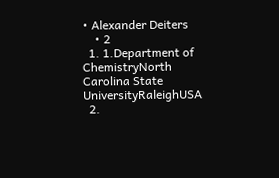• Alexander Deiters
    • 2
  1. 1.Department of ChemistryNorth Carolina State UniversityRaleighUSA
  2.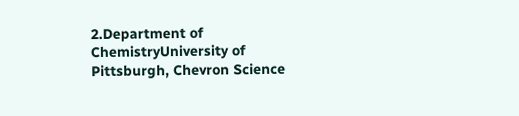2.Department of ChemistryUniversity of Pittsburgh, Chevron Science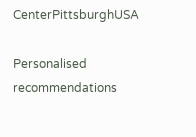CenterPittsburghUSA

Personalised recommendations